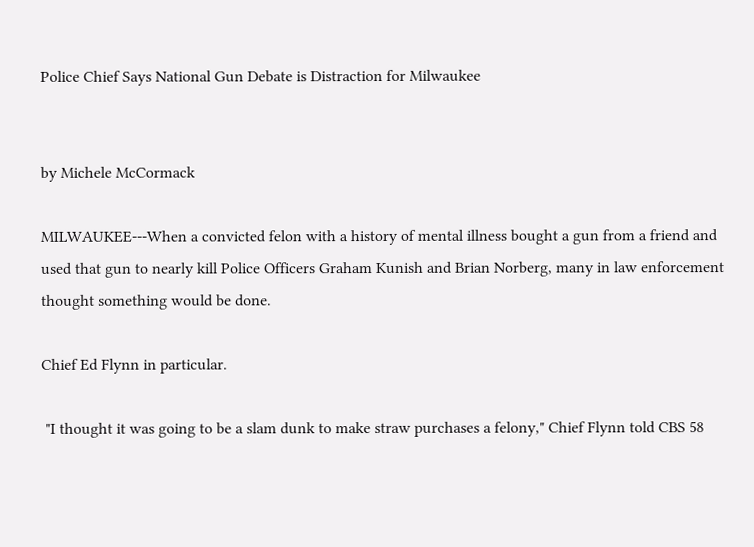Police Chief Says National Gun Debate is Distraction for Milwaukee


by Michele McCormack

MILWAUKEE---When a convicted felon with a history of mental illness bought a gun from a friend and used that gun to nearly kill Police Officers Graham Kunish and Brian Norberg, many in law enforcement thought something would be done.

Chief Ed Flynn in particular.

 "I thought it was going to be a slam dunk to make straw purchases a felony," Chief Flynn told CBS 58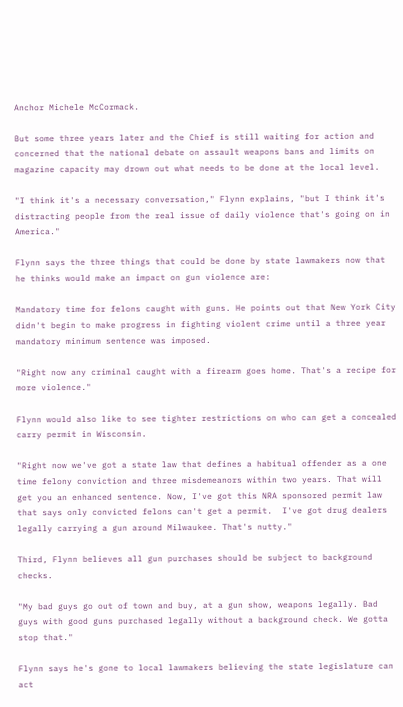Anchor Michele McCormack.

But some three years later and the Chief is still waiting for action and concerned that the national debate on assault weapons bans and limits on magazine capacity may drown out what needs to be done at the local level.

"I think it's a necessary conversation," Flynn explains, "but I think it's distracting people from the real issue of daily violence that's going on in America."

Flynn says the three things that could be done by state lawmakers now that he thinks would make an impact on gun violence are:

Mandatory time for felons caught with guns. He points out that New York City didn't begin to make progress in fighting violent crime until a three year mandatory minimum sentence was imposed.

"Right now any criminal caught with a firearm goes home. That's a recipe for more violence."

Flynn would also like to see tighter restrictions on who can get a concealed carry permit in Wisconsin.

"Right now we've got a state law that defines a habitual offender as a one time felony conviction and three misdemeanors within two years. That will get you an enhanced sentence. Now, I've got this NRA sponsored permit law that says only convicted felons can't get a permit.  I've got drug dealers legally carrying a gun around Milwaukee. That's nutty."

Third, Flynn believes all gun purchases should be subject to background checks.

"My bad guys go out of town and buy, at a gun show, weapons legally. Bad guys with good guns purchased legally without a background check. We gotta stop that."

Flynn says he's gone to local lawmakers believing the state legislature can act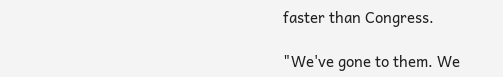faster than Congress.

"We've gone to them. We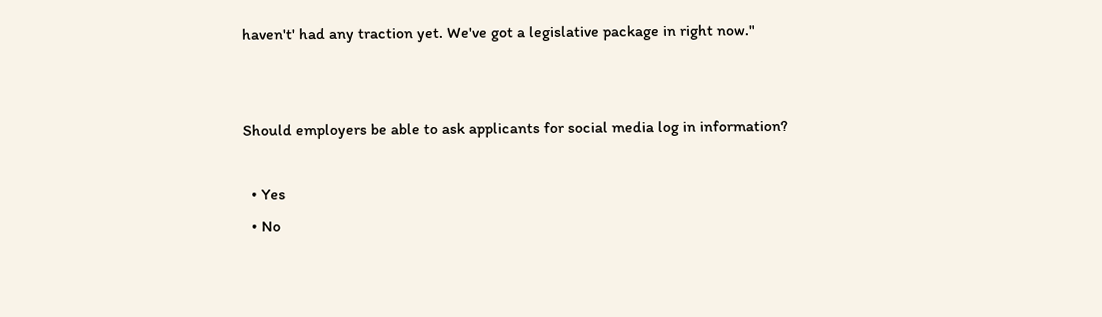haven't' had any traction yet. We've got a legislative package in right now."


Should employers be able to ask applicants for social media log in information?

  • Yes
  • No